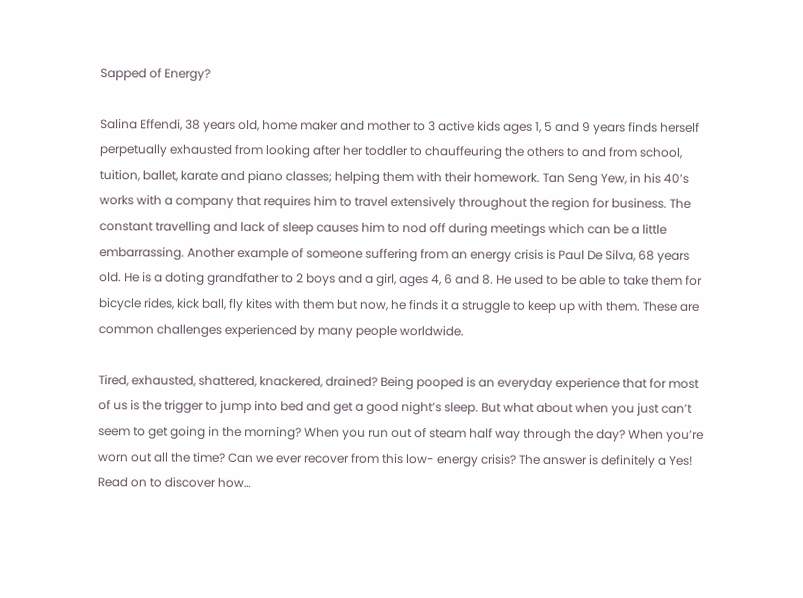Sapped of Energy?

Salina Effendi, 38 years old, home maker and mother to 3 active kids ages 1, 5 and 9 years finds herself perpetually exhausted from looking after her toddler to chauffeuring the others to and from school, tuition, ballet, karate and piano classes; helping them with their homework. Tan Seng Yew, in his 40’s works with a company that requires him to travel extensively throughout the region for business. The constant travelling and lack of sleep causes him to nod off during meetings which can be a little embarrassing. Another example of someone suffering from an energy crisis is Paul De Silva, 68 years old. He is a doting grandfather to 2 boys and a girl, ages 4, 6 and 8. He used to be able to take them for bicycle rides, kick ball, fly kites with them but now, he finds it a struggle to keep up with them. These are common challenges experienced by many people worldwide.

Tired, exhausted, shattered, knackered, drained? Being pooped is an everyday experience that for most of us is the trigger to jump into bed and get a good night’s sleep. But what about when you just can’t seem to get going in the morning? When you run out of steam half way through the day? When you’re worn out all the time? Can we ever recover from this low- energy crisis? The answer is definitely a Yes! Read on to discover how…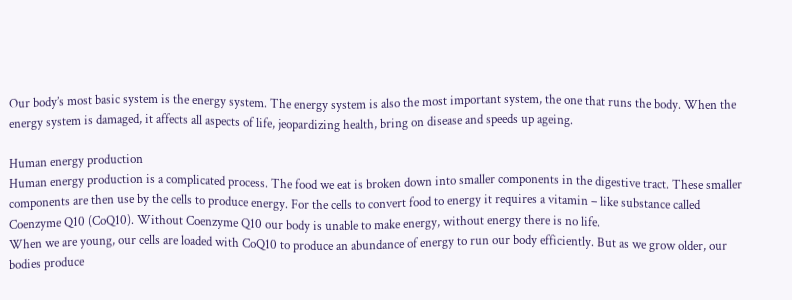Our body’s most basic system is the energy system. The energy system is also the most important system, the one that runs the body. When the energy system is damaged, it affects all aspects of life, jeopardizing health, bring on disease and speeds up ageing.

Human energy production
Human energy production is a complicated process. The food we eat is broken down into smaller components in the digestive tract. These smaller components are then use by the cells to produce energy. For the cells to convert food to energy it requires a vitamin – like substance called Coenzyme Q10 (CoQ10). Without Coenzyme Q10 our body is unable to make energy, without energy there is no life.
When we are young, our cells are loaded with CoQ10 to produce an abundance of energy to run our body efficiently. But as we grow older, our bodies produce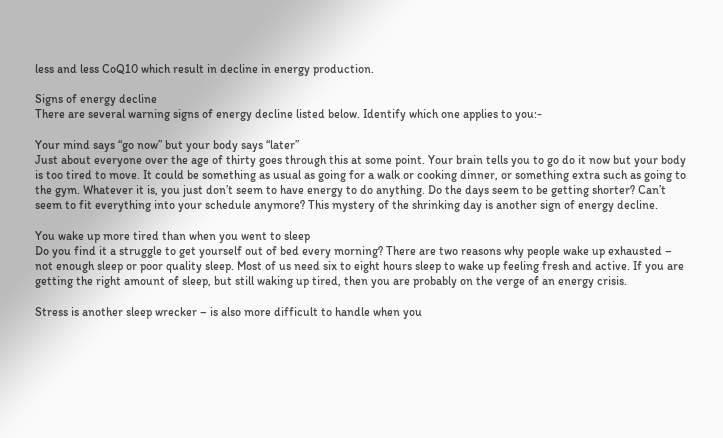less and less CoQ10 which result in decline in energy production.

Signs of energy decline
There are several warning signs of energy decline listed below. Identify which one applies to you:-

Your mind says “go now” but your body says “later”
Just about everyone over the age of thirty goes through this at some point. Your brain tells you to go do it now but your body is too tired to move. It could be something as usual as going for a walk or cooking dinner, or something extra such as going to the gym. Whatever it is, you just don’t seem to have energy to do anything. Do the days seem to be getting shorter? Can’t seem to fit everything into your schedule anymore? This mystery of the shrinking day is another sign of energy decline.

You wake up more tired than when you went to sleep
Do you find it a struggle to get yourself out of bed every morning? There are two reasons why people wake up exhausted – not enough sleep or poor quality sleep. Most of us need six to eight hours sleep to wake up feeling fresh and active. If you are getting the right amount of sleep, but still waking up tired, then you are probably on the verge of an energy crisis.

Stress is another sleep wrecker – is also more difficult to handle when you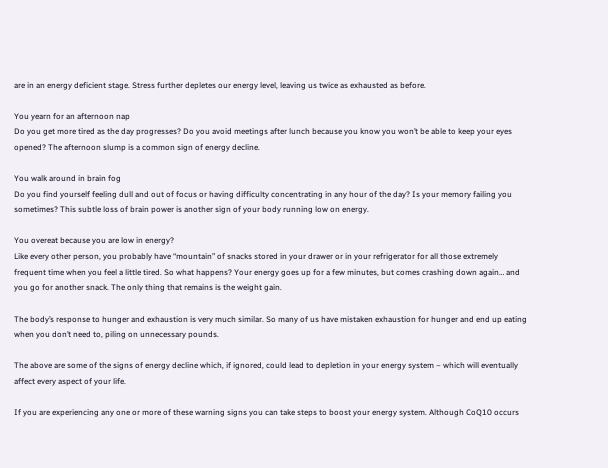are in an energy deficient stage. Stress further depletes our energy level, leaving us twice as exhausted as before.

You yearn for an afternoon nap
Do you get more tired as the day progresses? Do you avoid meetings after lunch because you know you won’t be able to keep your eyes opened? The afternoon slump is a common sign of energy decline.

You walk around in brain fog
Do you find yourself feeling dull and out of focus or having difficulty concentrating in any hour of the day? Is your memory failing you sometimes? This subtle loss of brain power is another sign of your body running low on energy.

You overeat because you are low in energy?
Like every other person, you probably have “mountain” of snacks stored in your drawer or in your refrigerator for all those extremely frequent time when you feel a little tired. So what happens? Your energy goes up for a few minutes, but comes crashing down again… and you go for another snack. The only thing that remains is the weight gain.

The body’s response to hunger and exhaustion is very much similar. So many of us have mistaken exhaustion for hunger and end up eating when you don’t need to, piling on unnecessary pounds.

The above are some of the signs of energy decline which, if ignored, could lead to depletion in your energy system – which will eventually affect every aspect of your life.

If you are experiencing any one or more of these warning signs you can take steps to boost your energy system. Although CoQ10 occurs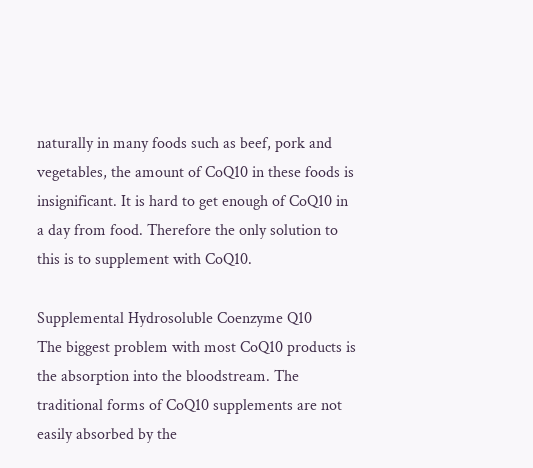naturally in many foods such as beef, pork and vegetables, the amount of CoQ10 in these foods is insignificant. It is hard to get enough of CoQ10 in a day from food. Therefore the only solution to this is to supplement with CoQ10.

Supplemental Hydrosoluble Coenzyme Q10
The biggest problem with most CoQ10 products is the absorption into the bloodstream. The traditional forms of CoQ10 supplements are not easily absorbed by the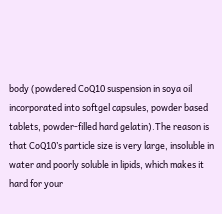body (powdered CoQ10 suspension in soya oil incorporated into softgel capsules, powder based tablets, powder-filled hard gelatin).The reason is that CoQ10’s particle size is very large, insoluble in water and poorly soluble in lipids, which makes it hard for your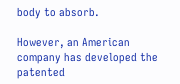body to absorb.

However, an American company has developed the patented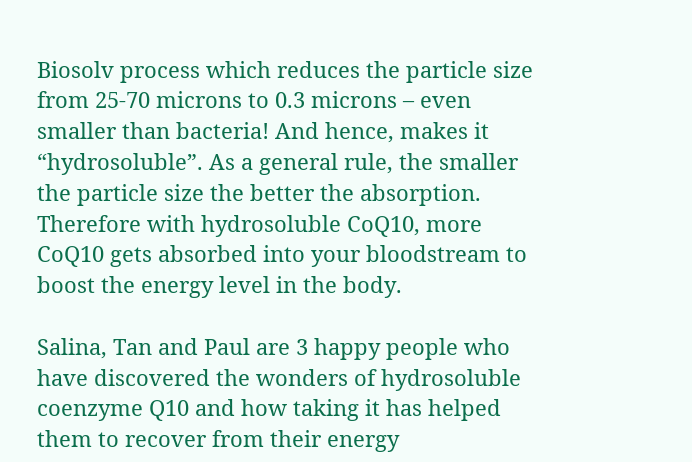Biosolv process which reduces the particle size from 25-70 microns to 0.3 microns – even smaller than bacteria! And hence, makes it “hydrosoluble”. As a general rule, the smaller the particle size the better the absorption. Therefore with hydrosoluble CoQ10, more CoQ10 gets absorbed into your bloodstream to boost the energy level in the body.

Salina, Tan and Paul are 3 happy people who have discovered the wonders of hydrosoluble coenzyme Q10 and how taking it has helped them to recover from their energy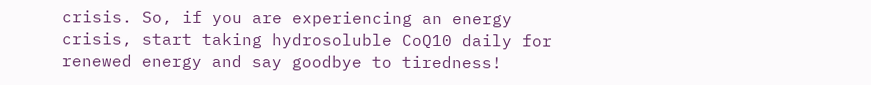crisis. So, if you are experiencing an energy crisis, start taking hydrosoluble CoQ10 daily for renewed energy and say goodbye to tiredness!